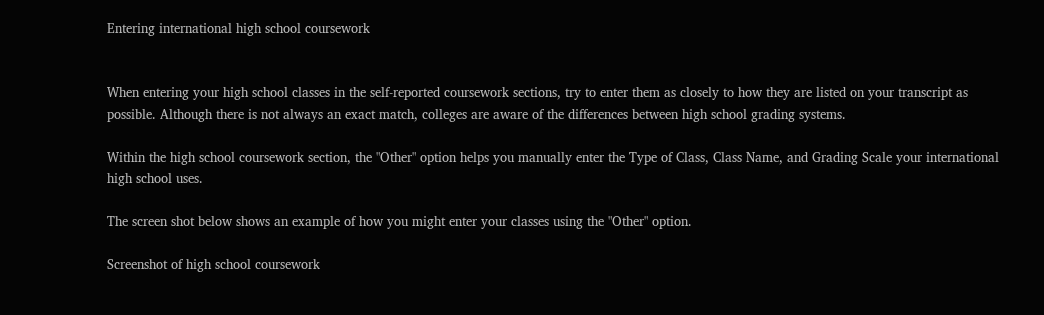Entering international high school coursework


When entering your high school classes in the self-reported coursework sections, try to enter them as closely to how they are listed on your transcript as possible. Although there is not always an exact match, colleges are aware of the differences between high school grading systems.

Within the high school coursework section, the "Other" option helps you manually enter the Type of Class, Class Name, and Grading Scale your international high school uses.

The screen shot below shows an example of how you might enter your classes using the "Other" option.

Screenshot of high school coursework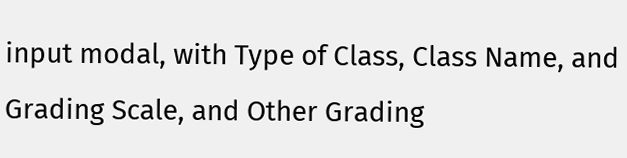input modal, with Type of Class, Class Name, and Grading Scale, and Other Grading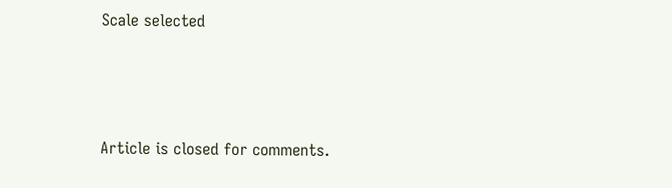Scale selected



Article is closed for comments.